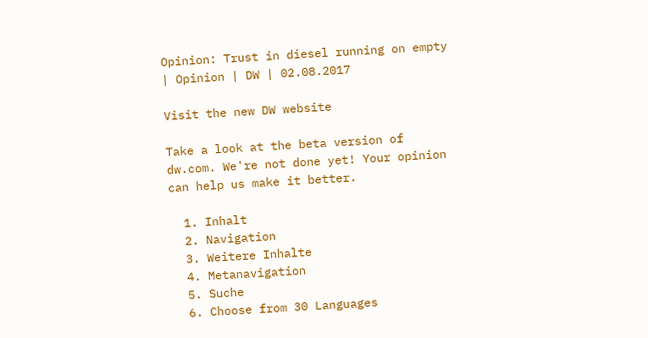Opinion: Trust in diesel running on empty | Opinion | DW | 02.08.2017

Visit the new DW website

Take a look at the beta version of dw.com. We're not done yet! Your opinion can help us make it better.

  1. Inhalt
  2. Navigation
  3. Weitere Inhalte
  4. Metanavigation
  5. Suche
  6. Choose from 30 Languages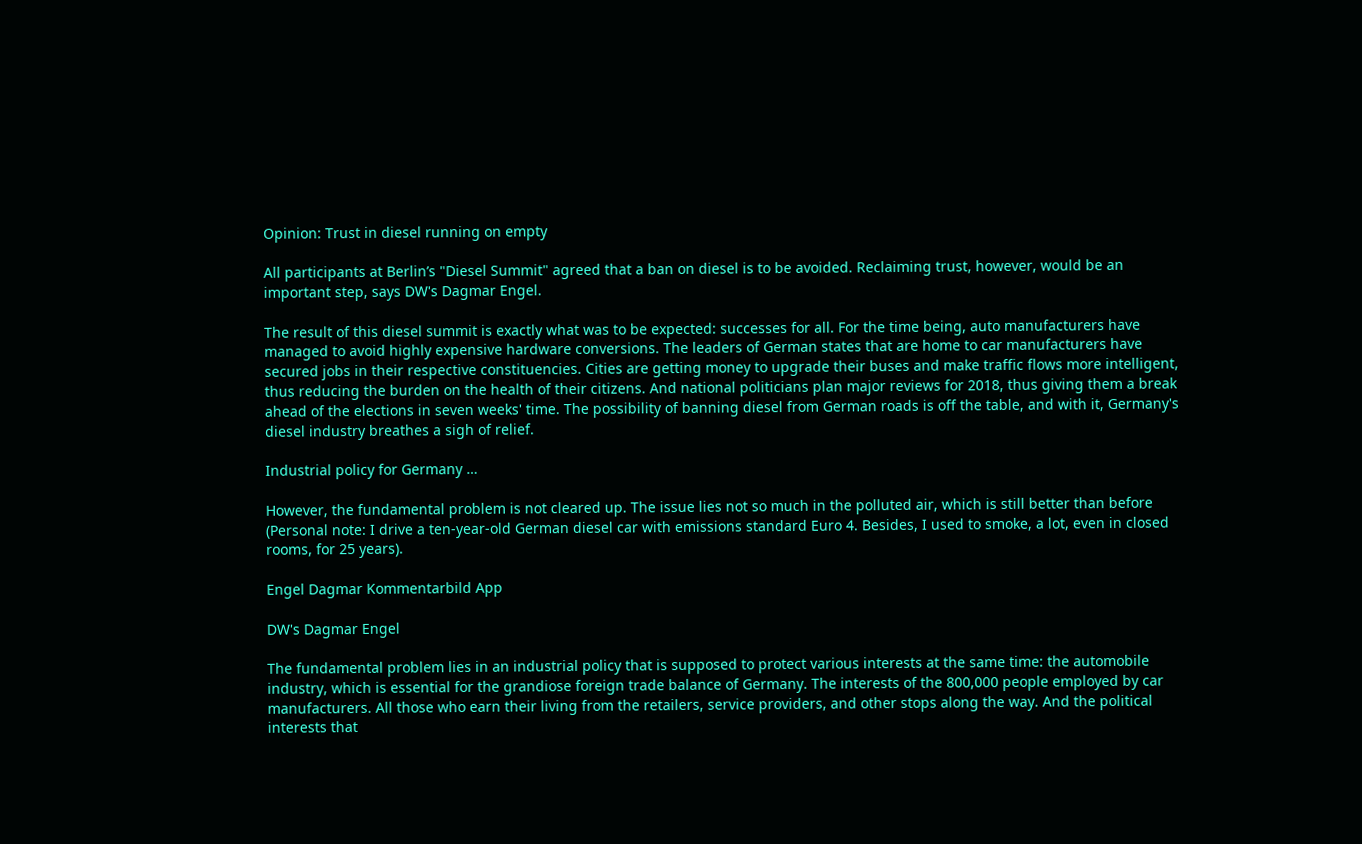Opinion: Trust in diesel running on empty

All participants at Berlin’s "Diesel Summit" agreed that a ban on diesel is to be avoided. Reclaiming trust, however, would be an important step, says DW's Dagmar Engel.

The result of this diesel summit is exactly what was to be expected: successes for all. For the time being, auto manufacturers have managed to avoid highly expensive hardware conversions. The leaders of German states that are home to car manufacturers have secured jobs in their respective constituencies. Cities are getting money to upgrade their buses and make traffic flows more intelligent, thus reducing the burden on the health of their citizens. And national politicians plan major reviews for 2018, thus giving them a break ahead of the elections in seven weeks' time. The possibility of banning diesel from German roads is off the table, and with it, Germany's diesel industry breathes a sigh of relief.

Industrial policy for Germany …

However, the fundamental problem is not cleared up. The issue lies not so much in the polluted air, which is still better than before (Personal note: I drive a ten-year-old German diesel car with emissions standard Euro 4. Besides, I used to smoke, a lot, even in closed rooms, for 25 years).

Engel Dagmar Kommentarbild App

DW's Dagmar Engel

The fundamental problem lies in an industrial policy that is supposed to protect various interests at the same time: the automobile industry, which is essential for the grandiose foreign trade balance of Germany. The interests of the 800,000 people employed by car manufacturers. All those who earn their living from the retailers, service providers, and other stops along the way. And the political interests that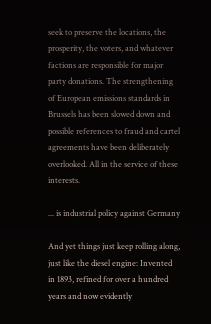seek to preserve the locations, the prosperity, the voters, and whatever factions are responsible for major party donations. The strengthening of European emissions standards in Brussels has been slowed down and possible references to fraud and cartel agreements have been deliberately overlooked. All in the service of these interests.

... is industrial policy against Germany

And yet things just keep rolling along, just like the diesel engine: Invented in 1893, refined for over a hundred years and now evidently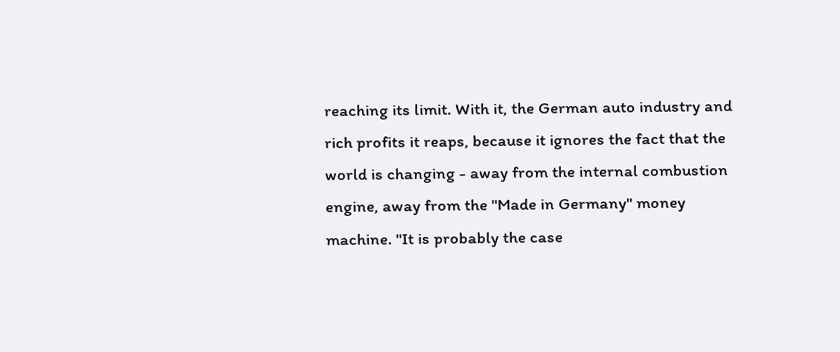reaching its limit. With it, the German auto industry and rich profits it reaps, because it ignores the fact that the world is changing - away from the internal combustion engine, away from the "Made in Germany" money machine. "It is probably the case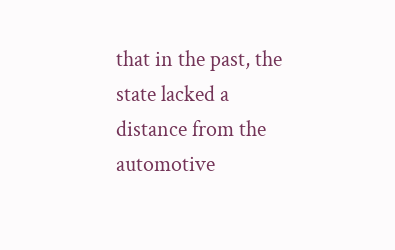that in the past, the state lacked a distance from the automotive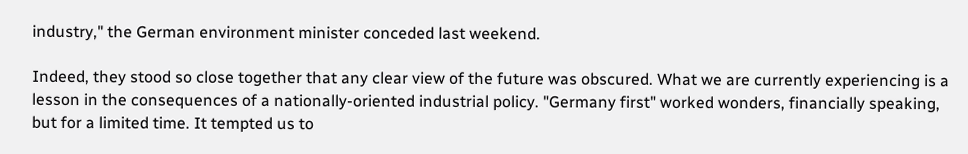industry," the German environment minister conceded last weekend.

Indeed, they stood so close together that any clear view of the future was obscured. What we are currently experiencing is a lesson in the consequences of a nationally-oriented industrial policy. "Germany first" worked wonders, financially speaking, but for a limited time. It tempted us to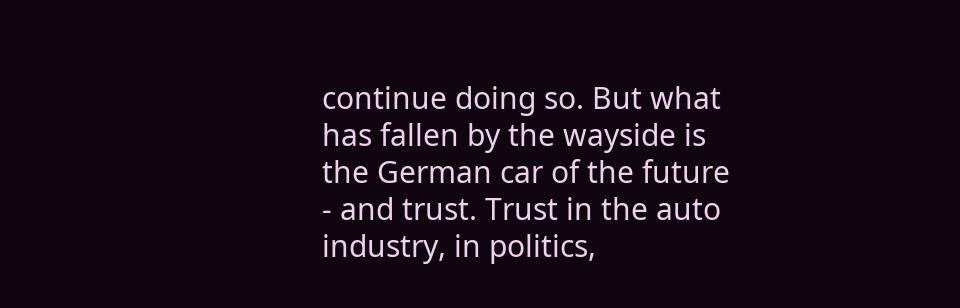continue doing so. But what has fallen by the wayside is the German car of the future - and trust. Trust in the auto industry, in politics,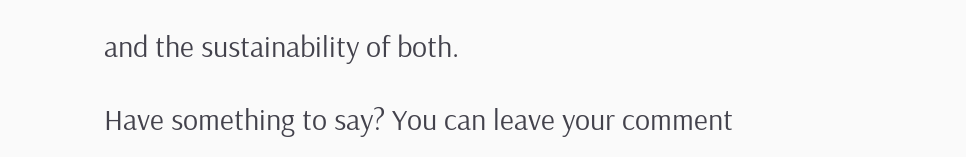and the sustainability of both.

Have something to say? You can leave your comment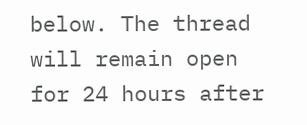below. The thread will remain open for 24 hours after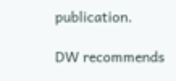publication.

DW recommends